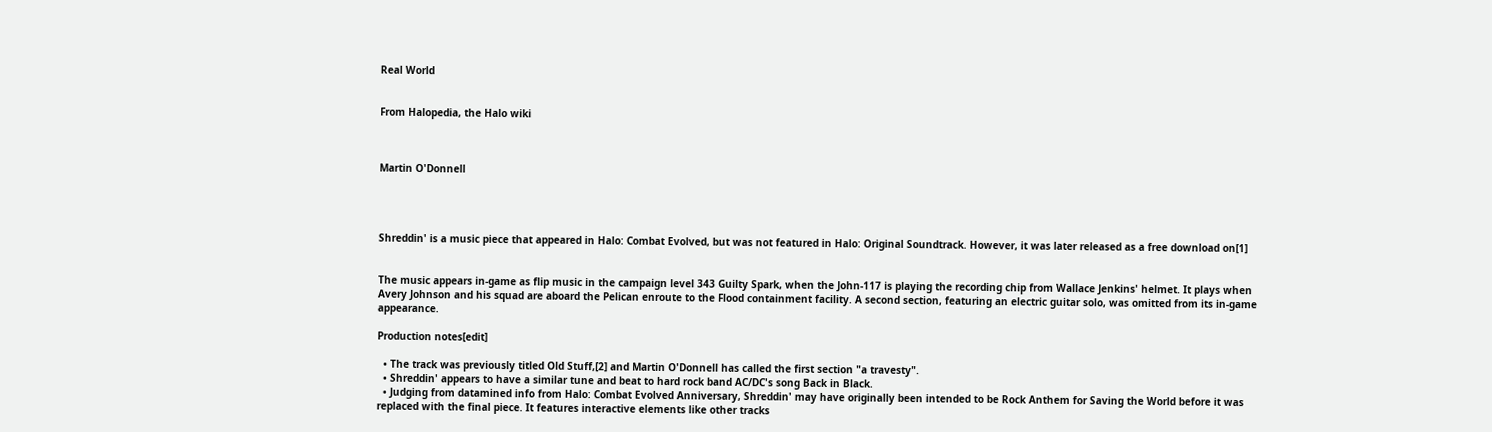Real World


From Halopedia, the Halo wiki



Martin O'Donnell




Shreddin' is a music piece that appeared in Halo: Combat Evolved, but was not featured in Halo: Original Soundtrack. However, it was later released as a free download on[1]


The music appears in-game as flip music in the campaign level 343 Guilty Spark, when the John-117 is playing the recording chip from Wallace Jenkins' helmet. It plays when Avery Johnson and his squad are aboard the Pelican enroute to the Flood containment facility. A second section, featuring an electric guitar solo, was omitted from its in-game appearance.

Production notes[edit]

  • The track was previously titled Old Stuff,[2] and Martin O'Donnell has called the first section "a travesty".
  • Shreddin' appears to have a similar tune and beat to hard rock band AC/DC's song Back in Black.
  • Judging from datamined info from Halo: Combat Evolved Anniversary, Shreddin' may have originally been intended to be Rock Anthem for Saving the World before it was replaced with the final piece. It features interactive elements like other tracks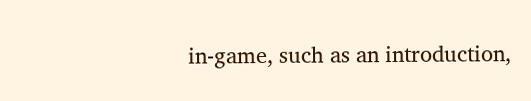in-game, such as an introduction,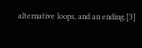alternative loops, and an ending.[3]